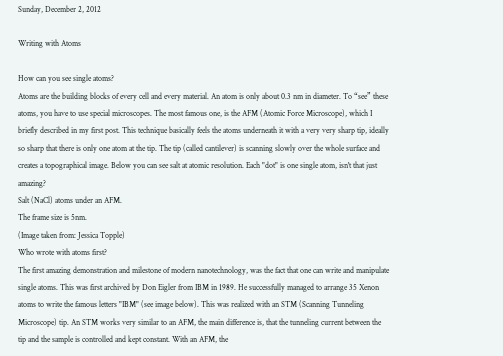Sunday, December 2, 2012

Writing with Atoms

How can you see single atoms?
Atoms are the building blocks of every cell and every material. An atom is only about 0.3 nm in diameter. To “see” these atoms, you have to use special microscopes. The most famous one, is the AFM (Atomic Force Microscope), which I briefly described in my first post. This technique basically feels the atoms underneath it with a very very sharp tip, ideally so sharp that there is only one atom at the tip. The tip (called cantilever) is scanning slowly over the whole surface and creates a topographical image. Below you can see salt at atomic resolution. Each "dot" is one single atom, isn't that just amazing?
Salt (NaCl) atoms under an AFM.
The frame size is 5nm.
(Image taken from: Jessica Topple)
Who wrote with atoms first?
The first amazing demonstration and milestone of modern nanotechnology, was the fact that one can write and manipulate single atoms. This was first archived by Don Eigler from IBM in 1989. He successfully managed to arrange 35 Xenon atoms to write the famous letters "IBM" (see image below). This was realized with an STM (Scanning Tunneling Microscope) tip. An STM works very similar to an AFM, the main difference is, that the tunneling current between the tip and the sample is controlled and kept constant. With an AFM, the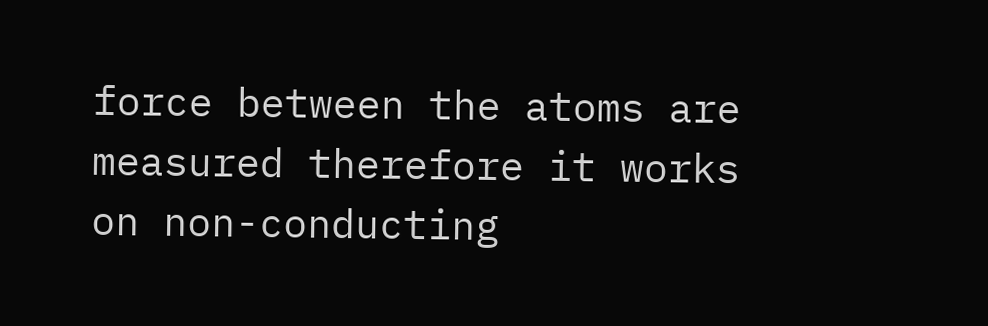force between the atoms are measured therefore it works on non-conducting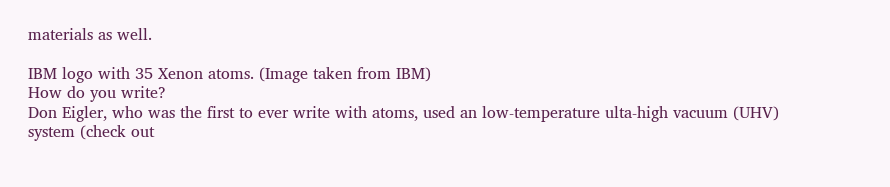materials as well.

IBM logo with 35 Xenon atoms. (Image taken from IBM)
How do you write?
Don Eigler, who was the first to ever write with atoms, used an low-temperature ulta-high vacuum (UHV) system (check out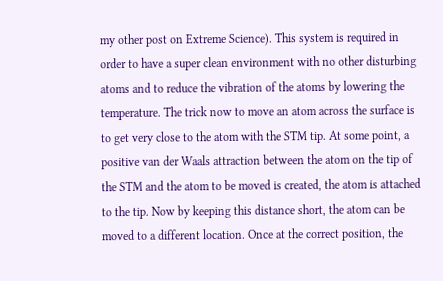my other post on Extreme Science). This system is required in order to have a super clean environment with no other disturbing atoms and to reduce the vibration of the atoms by lowering the temperature. The trick now to move an atom across the surface is to get very close to the atom with the STM tip. At some point, a positive van der Waals attraction between the atom on the tip of the STM and the atom to be moved is created, the atom is attached to the tip. Now by keeping this distance short, the atom can be moved to a different location. Once at the correct position, the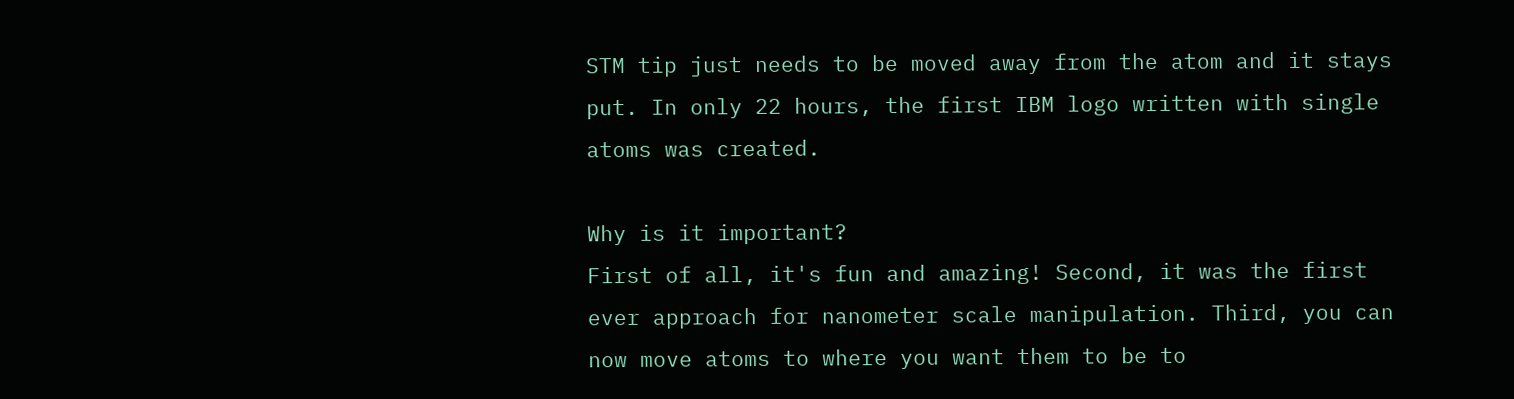STM tip just needs to be moved away from the atom and it stays put. In only 22 hours, the first IBM logo written with single atoms was created.

Why is it important?
First of all, it's fun and amazing! Second, it was the first ever approach for nanometer scale manipulation. Third, you can now move atoms to where you want them to be to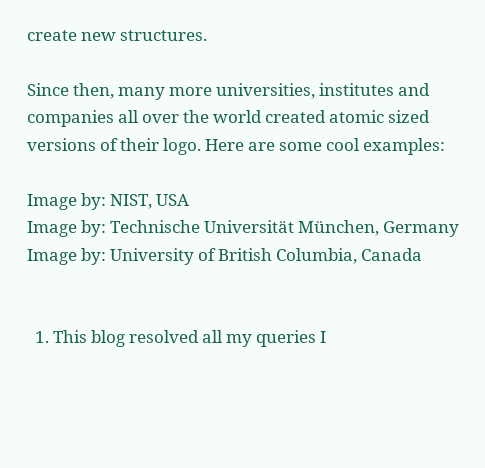create new structures.

Since then, many more universities, institutes and companies all over the world created atomic sized versions of their logo. Here are some cool examples:

Image by: NIST, USA
Image by: Technische Universität München, Germany
Image by: University of British Columbia, Canada


  1. This blog resolved all my queries I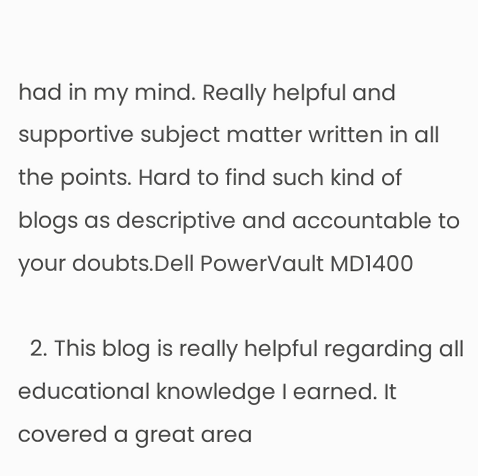had in my mind. Really helpful and supportive subject matter written in all the points. Hard to find such kind of blogs as descriptive and accountable to your doubts.Dell PowerVault MD1400

  2. This blog is really helpful regarding all educational knowledge I earned. It covered a great area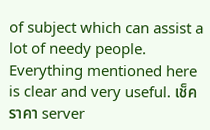of subject which can assist a lot of needy people. Everything mentioned here is clear and very useful. เช็ค ราคา server